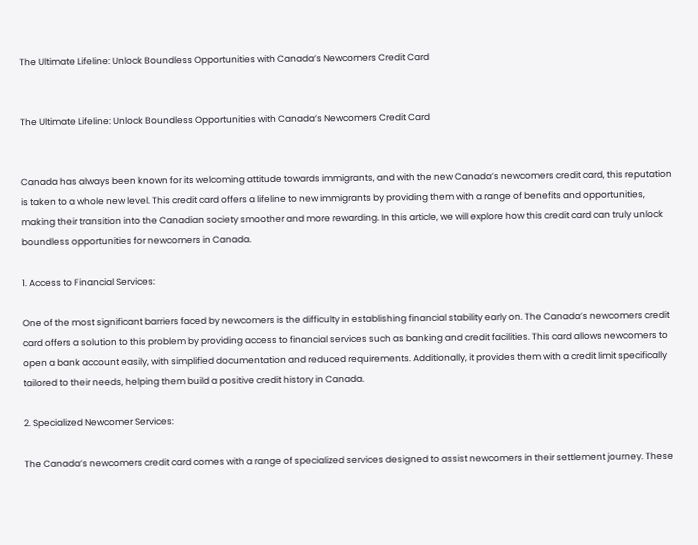The Ultimate Lifeline: Unlock Boundless Opportunities with Canada’s Newcomers Credit Card


The Ultimate Lifeline: Unlock Boundless Opportunities with Canada’s Newcomers Credit Card


Canada has always been known for its welcoming attitude towards immigrants, and with the new Canada’s newcomers credit card, this reputation is taken to a whole new level. This credit card offers a lifeline to new immigrants by providing them with a range of benefits and opportunities, making their transition into the Canadian society smoother and more rewarding. In this article, we will explore how this credit card can truly unlock boundless opportunities for newcomers in Canada.

1. Access to Financial Services:

One of the most significant barriers faced by newcomers is the difficulty in establishing financial stability early on. The Canada’s newcomers credit card offers a solution to this problem by providing access to financial services such as banking and credit facilities. This card allows newcomers to open a bank account easily, with simplified documentation and reduced requirements. Additionally, it provides them with a credit limit specifically tailored to their needs, helping them build a positive credit history in Canada.

2. Specialized Newcomer Services:

The Canada’s newcomers credit card comes with a range of specialized services designed to assist newcomers in their settlement journey. These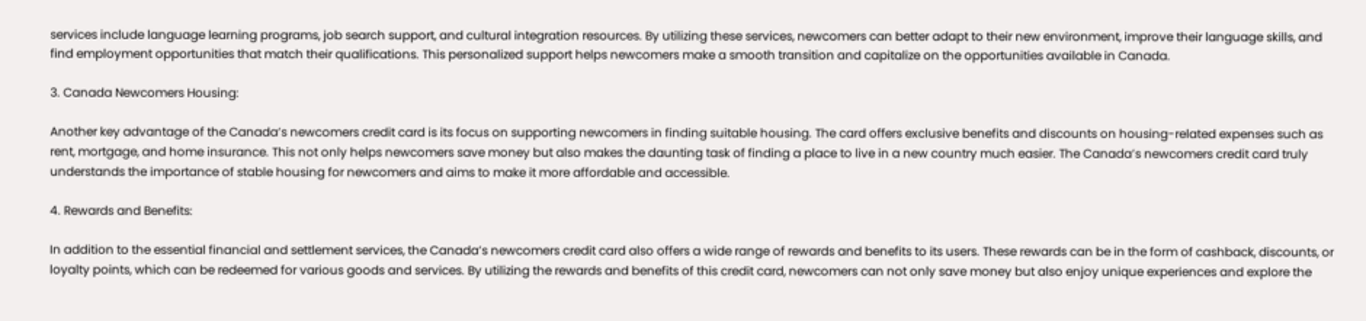services include language learning programs, job search support, and cultural integration resources. By utilizing these services, newcomers can better adapt to their new environment, improve their language skills, and find employment opportunities that match their qualifications. This personalized support helps newcomers make a smooth transition and capitalize on the opportunities available in Canada.

3. Canada Newcomers Housing:

Another key advantage of the Canada’s newcomers credit card is its focus on supporting newcomers in finding suitable housing. The card offers exclusive benefits and discounts on housing-related expenses such as rent, mortgage, and home insurance. This not only helps newcomers save money but also makes the daunting task of finding a place to live in a new country much easier. The Canada’s newcomers credit card truly understands the importance of stable housing for newcomers and aims to make it more affordable and accessible.

4. Rewards and Benefits:

In addition to the essential financial and settlement services, the Canada’s newcomers credit card also offers a wide range of rewards and benefits to its users. These rewards can be in the form of cashback, discounts, or loyalty points, which can be redeemed for various goods and services. By utilizing the rewards and benefits of this credit card, newcomers can not only save money but also enjoy unique experiences and explore the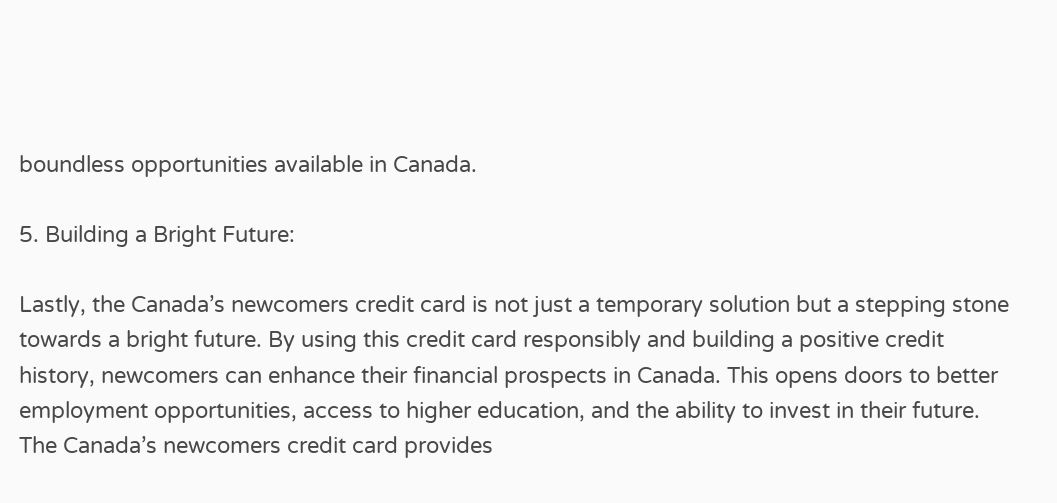boundless opportunities available in Canada.

5. Building a Bright Future:

Lastly, the Canada’s newcomers credit card is not just a temporary solution but a stepping stone towards a bright future. By using this credit card responsibly and building a positive credit history, newcomers can enhance their financial prospects in Canada. This opens doors to better employment opportunities, access to higher education, and the ability to invest in their future. The Canada’s newcomers credit card provides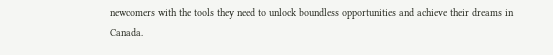newcomers with the tools they need to unlock boundless opportunities and achieve their dreams in Canada.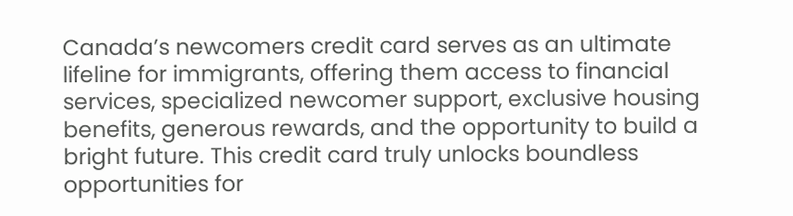Canada’s newcomers credit card serves as an ultimate lifeline for immigrants, offering them access to financial services, specialized newcomer support, exclusive housing benefits, generous rewards, and the opportunity to build a bright future. This credit card truly unlocks boundless opportunities for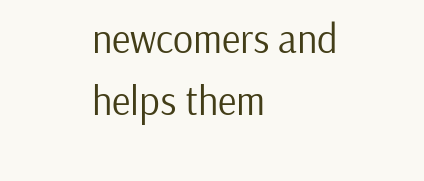newcomers and helps them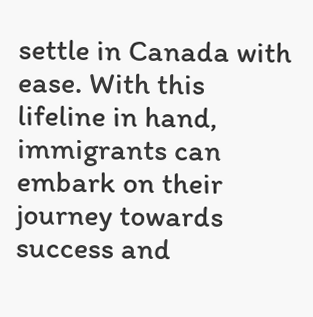settle in Canada with ease. With this lifeline in hand, immigrants can embark on their journey towards success and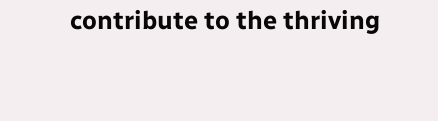contribute to the thriving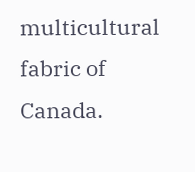multicultural fabric of Canada.